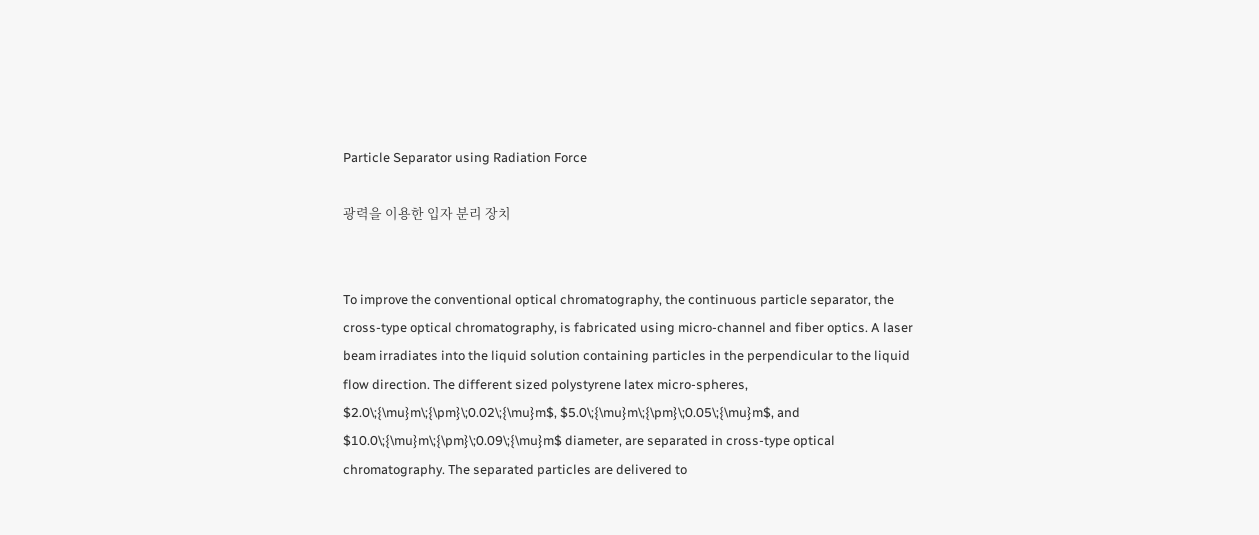Particle Separator using Radiation Force

광력을 이용한 입자 분리 장치


To improve the conventional optical chromatography, the continuous particle separator, the cross-type optical chromatography, is fabricated using micro-channel and fiber optics. A laser beam irradiates into the liquid solution containing particles in the perpendicular to the liquid flow direction. The different sized polystyrene latex micro-spheres, $2.0\;{\mu}m\;{\pm}\;0.02\;{\mu}m$, $5.0\;{\mu}m\;{\pm}\;0.05\;{\mu}m$, and $10.0\;{\mu}m\;{\pm}\;0.09\;{\mu}m$ diameter, are separated in cross-type optical chromatography. The separated particles are delivered to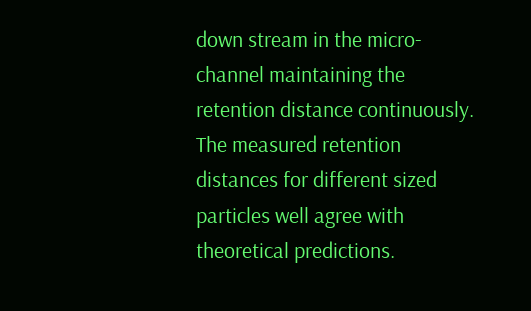down stream in the micro-channel maintaining the retention distance continuously. The measured retention distances for different sized particles well agree with theoretical predictions.